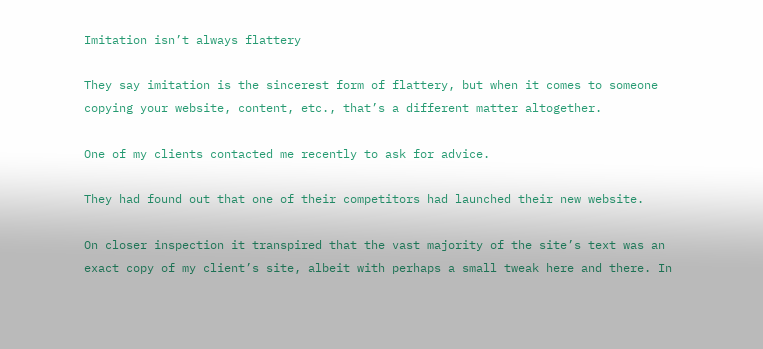Imitation isn’t always flattery

They say imitation is the sincerest form of flattery, but when it comes to someone copying your website, content, etc., that’s a different matter altogether.

One of my clients contacted me recently to ask for advice.

They had found out that one of their competitors had launched their new website.

On closer inspection it transpired that the vast majority of the site’s text was an exact copy of my client’s site, albeit with perhaps a small tweak here and there. In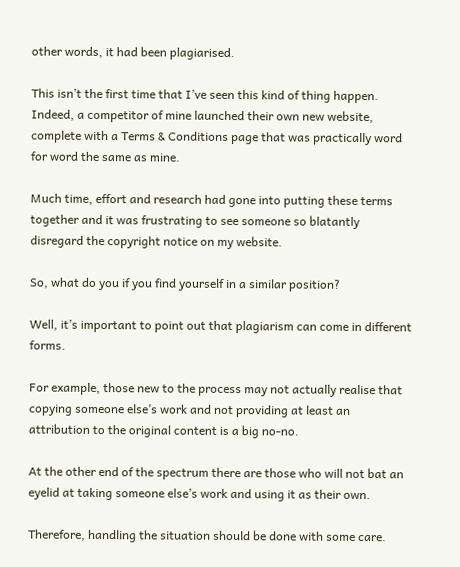other words, it had been plagiarised.

This isn’t the first time that I’ve seen this kind of thing happen. Indeed, a competitor of mine launched their own new website, complete with a Terms & Conditions page that was practically word for word the same as mine.

Much time, effort and research had gone into putting these terms together and it was frustrating to see someone so blatantly disregard the copyright notice on my website.

So, what do you if you find yourself in a similar position?

Well, it’s important to point out that plagiarism can come in different forms.

For example, those new to the process may not actually realise that copying someone else’s work and not providing at least an attribution to the original content is a big no-no.

At the other end of the spectrum there are those who will not bat an eyelid at taking someone else’s work and using it as their own.

Therefore, handling the situation should be done with some care.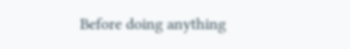Before doing anything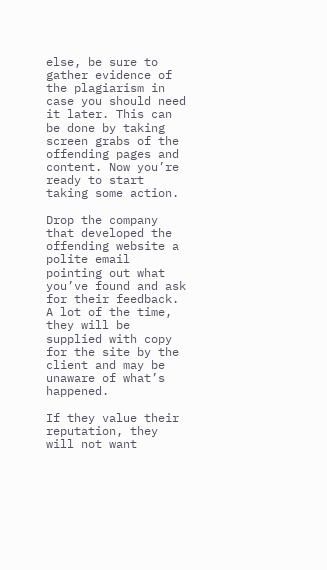else, be sure to gather evidence of the plagiarism in case you should need it later. This can be done by taking screen grabs of the offending pages and content. Now you’re ready to start taking some action.

Drop the company that developed the offending website a polite email pointing out what you’ve found and ask for their feedback. A lot of the time, they will be supplied with copy for the site by the client and may be unaware of what’s happened.

If they value their reputation, they will not want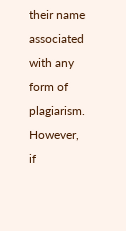their name associated with any form of plagiarism. However, if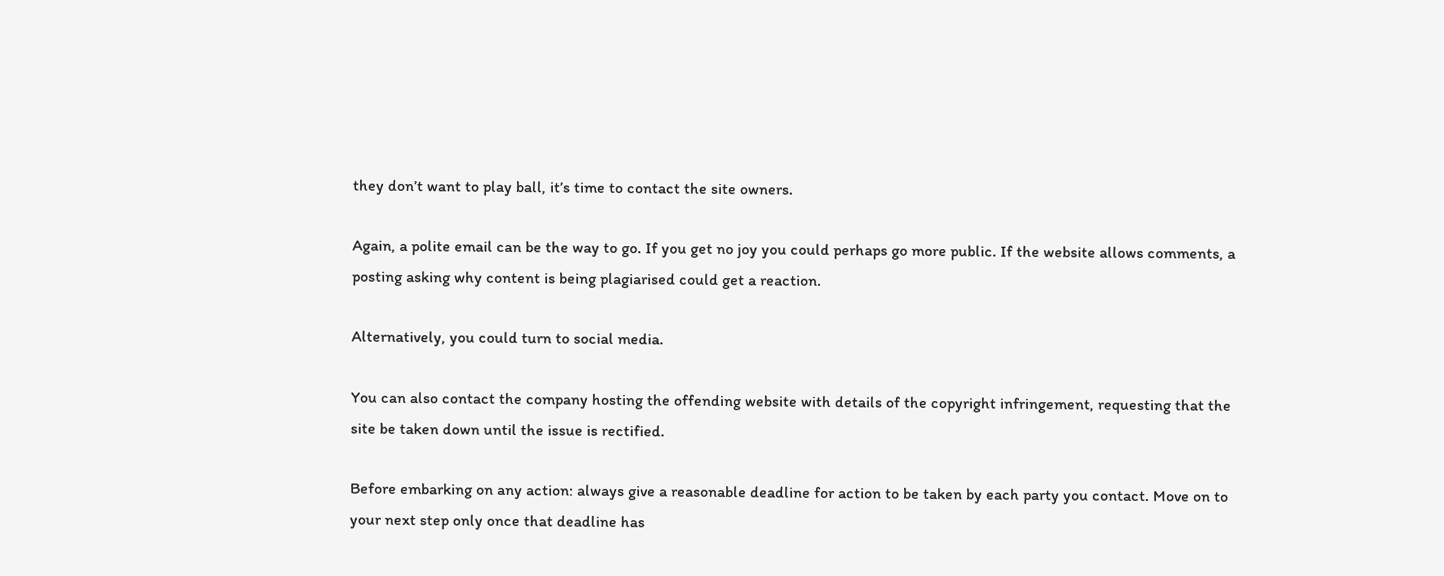they don’t want to play ball, it’s time to contact the site owners.

Again, a polite email can be the way to go. If you get no joy you could perhaps go more public. If the website allows comments, a posting asking why content is being plagiarised could get a reaction.

Alternatively, you could turn to social media.

You can also contact the company hosting the offending website with details of the copyright infringement, requesting that the site be taken down until the issue is rectified.

Before embarking on any action: always give a reasonable deadline for action to be taken by each party you contact. Move on to your next step only once that deadline has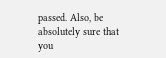passed. Also, be absolutely sure that you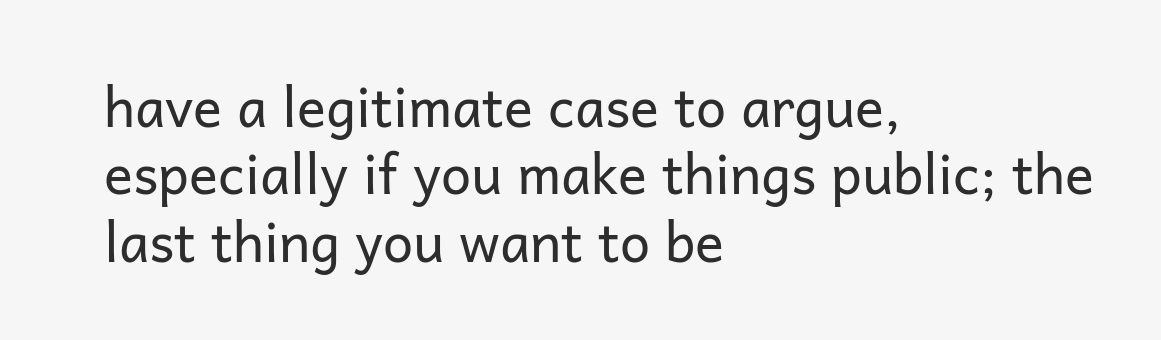have a legitimate case to argue, especially if you make things public; the last thing you want to be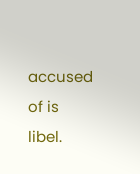accused of is libel.